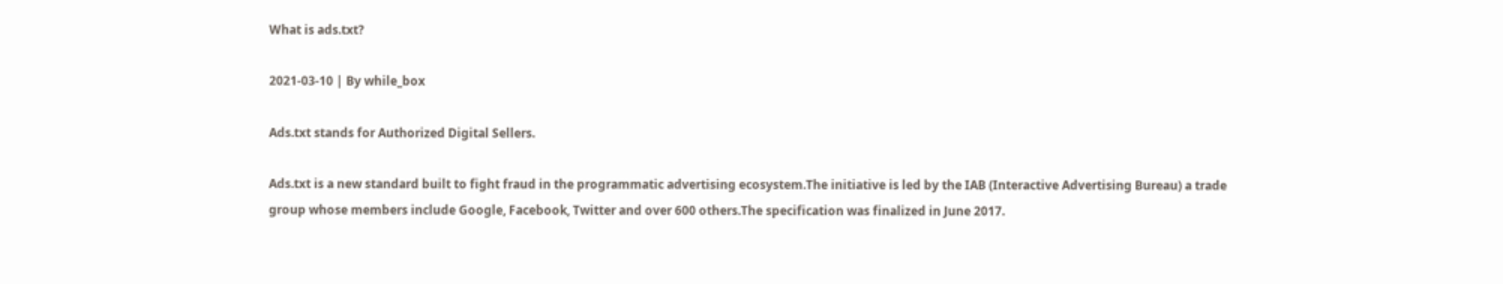What is ads.txt?

2021-03-10 | By while_box

Ads.txt stands for Authorized Digital Sellers.

Ads.txt is a new standard built to fight fraud in the programmatic advertising ecosystem.The initiative is led by the IAB (Interactive Advertising Bureau) a trade group whose members include Google, Facebook, Twitter and over 600 others.The specification was finalized in June 2017.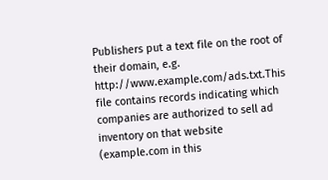Publishers put a text file on the root of their domain, e.g. http://www.example.com/ads.txt.This file contains records indicating which companies are authorized to sell ad inventory on that website (example.com in this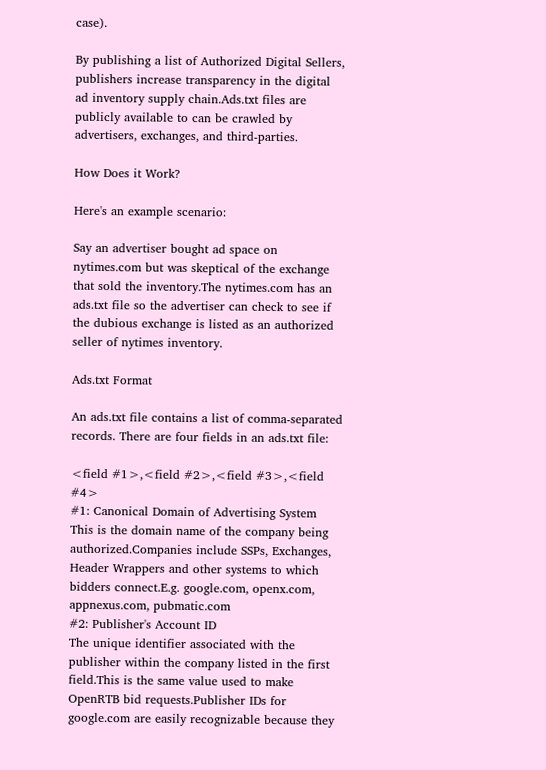case).

By publishing a list of Authorized Digital Sellers, publishers increase transparency in the digital ad inventory supply chain.Ads.txt files are publicly available to can be crawled by advertisers, exchanges, and third-parties.

How Does it Work?

Here's an example scenario:

Say an advertiser bought ad space on nytimes.com but was skeptical of the exchange that sold the inventory.The nytimes.com has an ads.txt file so the advertiser can check to see if the dubious exchange is listed as an authorized seller of nytimes inventory.

Ads.txt Format

An ads.txt file contains a list of comma-separated records. There are four fields in an ads.txt file:

<field #1>,<field #2>,<field #3>,<field #4>
#1: Canonical Domain of Advertising System
This is the domain name of the company being authorized.Companies include SSPs, Exchanges, Header Wrappers and other systems to which bidders connect.E.g. google.com, openx.com, appnexus.com, pubmatic.com
#2: Publisher's Account ID
The unique identifier associated with the publisher within the company listed in the first field.This is the same value used to make OpenRTB bid requests.Publisher IDs for google.com are easily recognizable because they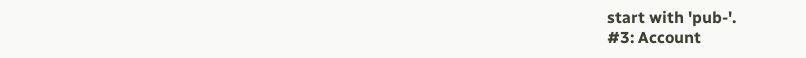start with 'pub-'.
#3: Account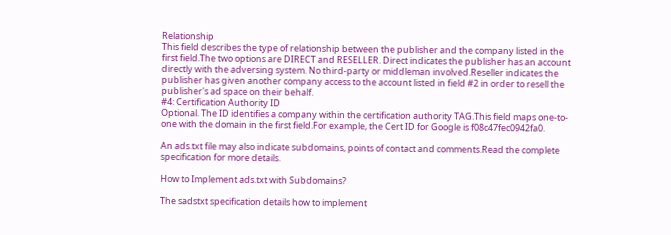Relationship
This field describes the type of relationship between the publisher and the company listed in the first field.The two options are DIRECT and RESELLER. Direct indicates the publisher has an account directly with the adversing system. No third-party or middleman involved.Reseller indicates the publisher has given another company access to the account listed in field #2 in order to resell the publisher's ad space on their behalf.
#4: Certification Authority ID
Optional. The ID identifies a company within the certification authority TAG.This field maps one-to-one with the domain in the first field.For example, the Cert ID for Google is f08c47fec0942fa0.

An ads.txt file may also indicate subdomains, points of contact and comments.Read the complete specification for more details.

How to Implement ads.txt with Subdomains?

The sadstxt specification details how to implement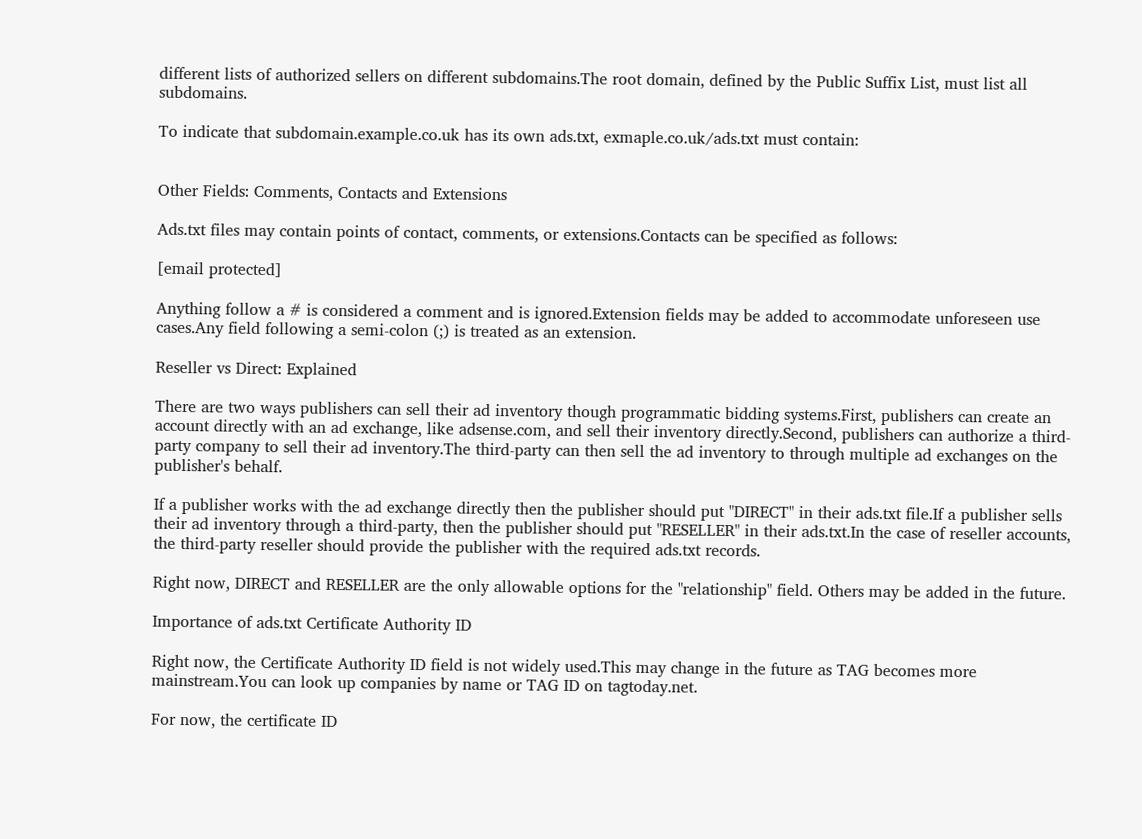different lists of authorized sellers on different subdomains.The root domain, defined by the Public Suffix List, must list all subdomains.

To indicate that subdomain.example.co.uk has its own ads.txt, exmaple.co.uk/ads.txt must contain:


Other Fields: Comments, Contacts and Extensions

Ads.txt files may contain points of contact, comments, or extensions.Contacts can be specified as follows:

[email protected]

Anything follow a # is considered a comment and is ignored.Extension fields may be added to accommodate unforeseen use cases.Any field following a semi-colon (;) is treated as an extension.

Reseller vs Direct: Explained

There are two ways publishers can sell their ad inventory though programmatic bidding systems.First, publishers can create an account directly with an ad exchange, like adsense.com, and sell their inventory directly.Second, publishers can authorize a third-party company to sell their ad inventory.The third-party can then sell the ad inventory to through multiple ad exchanges on the publisher's behalf.

If a publisher works with the ad exchange directly then the publisher should put "DIRECT" in their ads.txt file.If a publisher sells their ad inventory through a third-party, then the publisher should put "RESELLER" in their ads.txt.In the case of reseller accounts, the third-party reseller should provide the publisher with the required ads.txt records.

Right now, DIRECT and RESELLER are the only allowable options for the "relationship" field. Others may be added in the future.

Importance of ads.txt Certificate Authority ID

Right now, the Certificate Authority ID field is not widely used.This may change in the future as TAG becomes more mainstream.You can look up companies by name or TAG ID on tagtoday.net.

For now, the certificate ID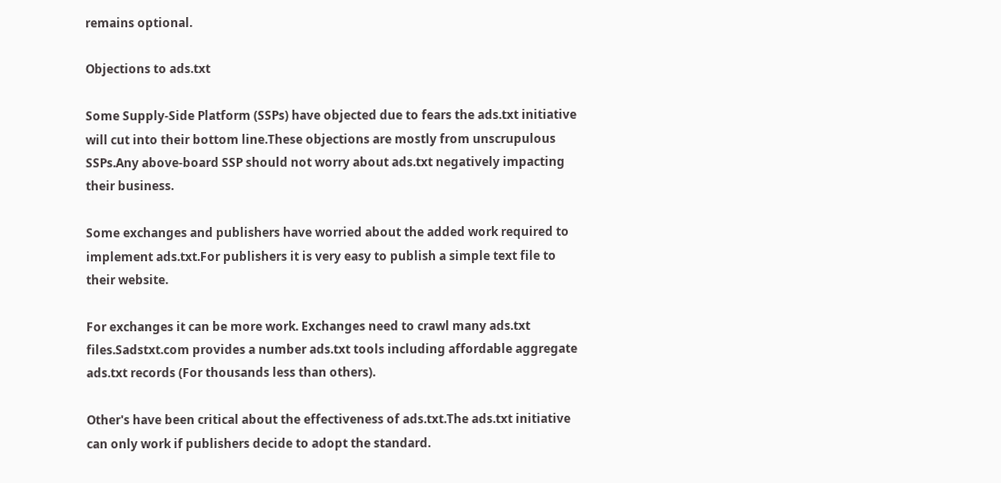remains optional.

Objections to ads.txt

Some Supply-Side Platform (SSPs) have objected due to fears the ads.txt initiative will cut into their bottom line.These objections are mostly from unscrupulous SSPs.Any above-board SSP should not worry about ads.txt negatively impacting their business.

Some exchanges and publishers have worried about the added work required to implement ads.txt.For publishers it is very easy to publish a simple text file to their website.

For exchanges it can be more work. Exchanges need to crawl many ads.txt files.Sadstxt.com provides a number ads.txt tools including affordable aggregate ads.txt records (For thousands less than others).

Other's have been critical about the effectiveness of ads.txt.The ads.txt initiative can only work if publishers decide to adopt the standard.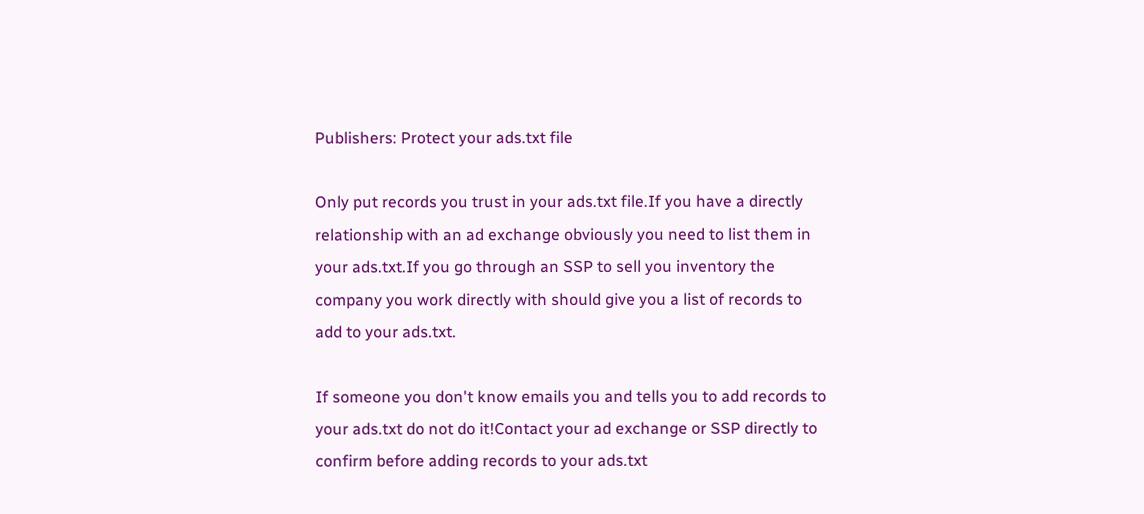Publishers: Protect your ads.txt file

Only put records you trust in your ads.txt file.If you have a directly relationship with an ad exchange obviously you need to list them in your ads.txt.If you go through an SSP to sell you inventory the company you work directly with should give you a list of records to add to your ads.txt.

If someone you don't know emails you and tells you to add records to your ads.txt do not do it!Contact your ad exchange or SSP directly to confirm before adding records to your ads.txt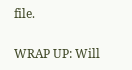file.

WRAP UP: Will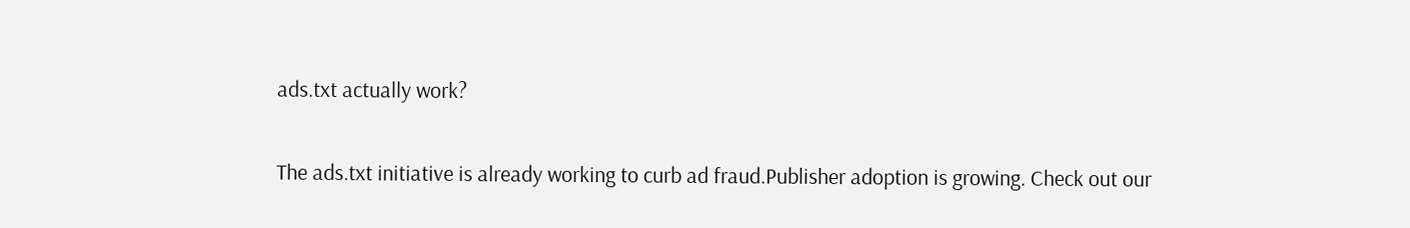ads.txt actually work?

The ads.txt initiative is already working to curb ad fraud.Publisher adoption is growing. Check out our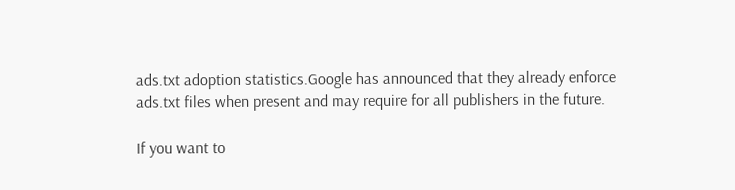ads.txt adoption statistics.Google has announced that they already enforce ads.txt files when present and may require for all publishers in the future.

If you want to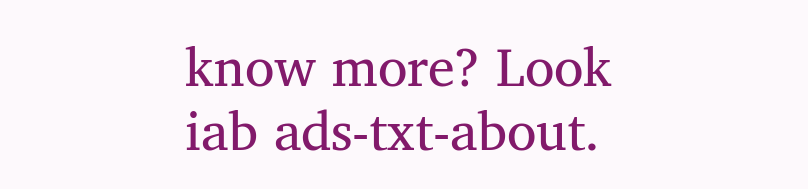know more? Look iab ads-txt-about.